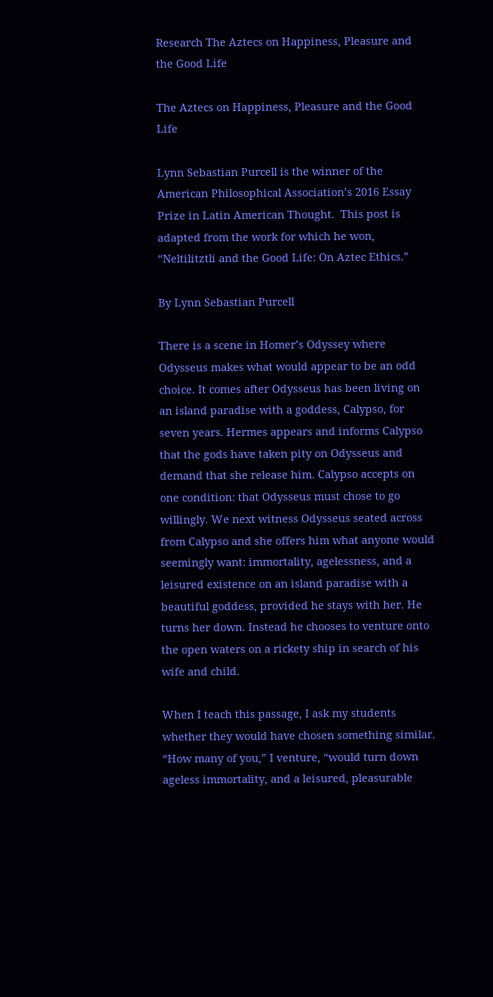Research The Aztecs on Happiness, Pleasure and the Good Life

The Aztecs on Happiness, Pleasure and the Good Life

Lynn Sebastian Purcell is the winner of the American Philosophical Association’s 2016 Essay Prize in Latin American Thought.  This post is adapted from the work for which he won, “Neltilitztli and the Good Life: On Aztec Ethics.”

By Lynn Sebastian Purcell

There is a scene in Homer’s Odyssey where Odysseus makes what would appear to be an odd choice. It comes after Odysseus has been living on an island paradise with a goddess, Calypso, for seven years. Hermes appears and informs Calypso that the gods have taken pity on Odysseus and demand that she release him. Calypso accepts on one condition: that Odysseus must chose to go willingly. We next witness Odysseus seated across from Calypso and she offers him what anyone would seemingly want: immortality, agelessness, and a leisured existence on an island paradise with a beautiful goddess, provided he stays with her. He turns her down. Instead he chooses to venture onto the open waters on a rickety ship in search of his wife and child.

When I teach this passage, I ask my students whether they would have chosen something similar. “How many of you,” I venture, “would turn down ageless immortality, and a leisured, pleasurable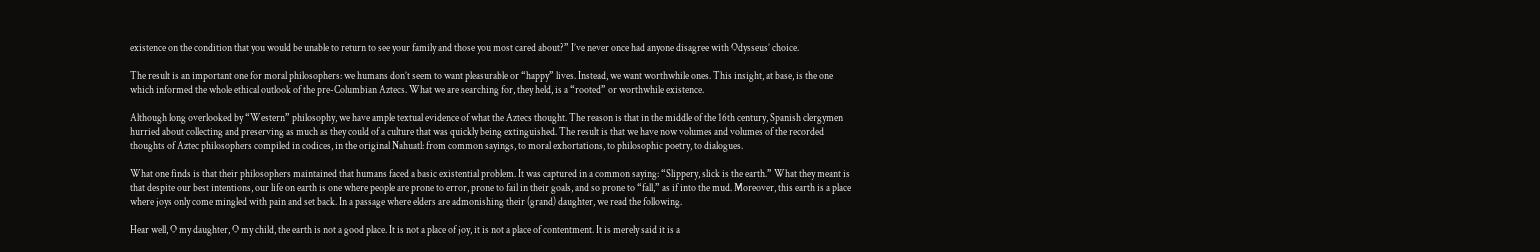existence on the condition that you would be unable to return to see your family and those you most cared about?” I’ve never once had anyone disagree with Odysseus’ choice.

The result is an important one for moral philosophers: we humans don’t seem to want pleasurable or “happy” lives. Instead, we want worthwhile ones. This insight, at base, is the one which informed the whole ethical outlook of the pre-Columbian Aztecs. What we are searching for, they held, is a “rooted” or worthwhile existence.

Although long overlooked by “Western” philosophy, we have ample textual evidence of what the Aztecs thought. The reason is that in the middle of the 16th century, Spanish clergymen hurried about collecting and preserving as much as they could of a culture that was quickly being extinguished. The result is that we have now volumes and volumes of the recorded thoughts of Aztec philosophers compiled in codices, in the original Nahuatl: from common sayings, to moral exhortations, to philosophic poetry, to dialogues.

What one finds is that their philosophers maintained that humans faced a basic existential problem. It was captured in a common saying: “Slippery, slick is the earth.” What they meant is that despite our best intentions, our life on earth is one where people are prone to error, prone to fail in their goals, and so prone to “fall,” as if into the mud. Moreover, this earth is a place where joys only come mingled with pain and set back. In a passage where elders are admonishing their (grand) daughter, we read the following.

Hear well, O my daughter, O my child, the earth is not a good place. It is not a place of joy, it is not a place of contentment. It is merely said it is a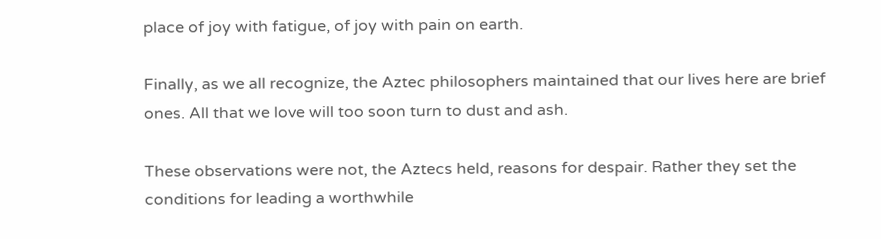place of joy with fatigue, of joy with pain on earth.

Finally, as we all recognize, the Aztec philosophers maintained that our lives here are brief ones. All that we love will too soon turn to dust and ash.

These observations were not, the Aztecs held, reasons for despair. Rather they set the conditions for leading a worthwhile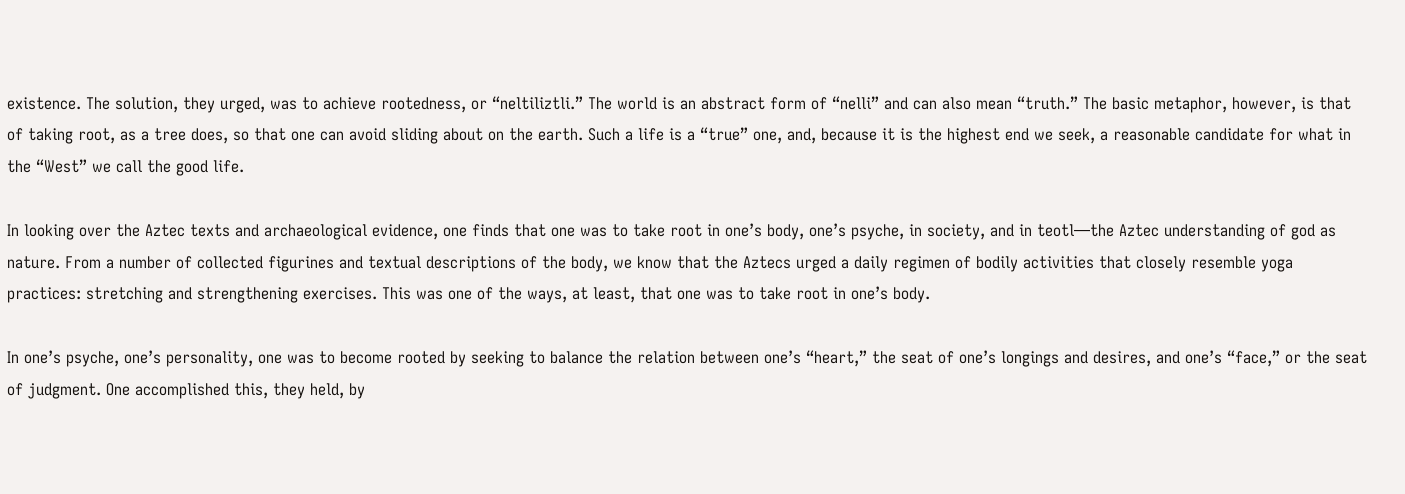existence. The solution, they urged, was to achieve rootedness, or “neltiliztli.” The world is an abstract form of “nelli” and can also mean “truth.” The basic metaphor, however, is that of taking root, as a tree does, so that one can avoid sliding about on the earth. Such a life is a “true” one, and, because it is the highest end we seek, a reasonable candidate for what in the “West” we call the good life.

In looking over the Aztec texts and archaeological evidence, one finds that one was to take root in one’s body, one’s psyche, in society, and in teotl—the Aztec understanding of god as nature. From a number of collected figurines and textual descriptions of the body, we know that the Aztecs urged a daily regimen of bodily activities that closely resemble yoga practices: stretching and strengthening exercises. This was one of the ways, at least, that one was to take root in one’s body.

In one’s psyche, one’s personality, one was to become rooted by seeking to balance the relation between one’s “heart,” the seat of one’s longings and desires, and one’s “face,” or the seat of judgment. One accomplished this, they held, by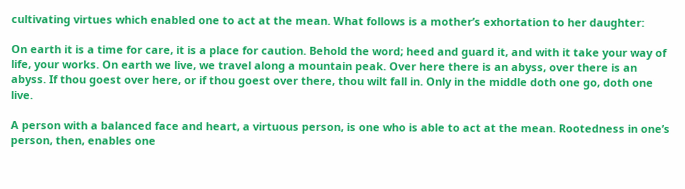cultivating virtues which enabled one to act at the mean. What follows is a mother’s exhortation to her daughter:

On earth it is a time for care, it is a place for caution. Behold the word; heed and guard it, and with it take your way of life, your works. On earth we live, we travel along a mountain peak. Over here there is an abyss, over there is an abyss. If thou goest over here, or if thou goest over there, thou wilt fall in. Only in the middle doth one go, doth one live.

A person with a balanced face and heart, a virtuous person, is one who is able to act at the mean. Rootedness in one’s person, then, enables one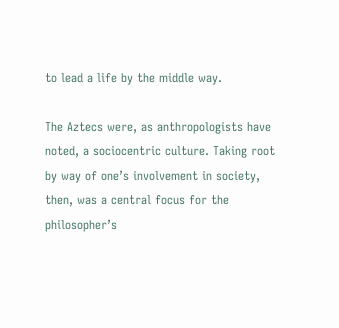to lead a life by the middle way.

The Aztecs were, as anthropologists have noted, a sociocentric culture. Taking root by way of one’s involvement in society, then, was a central focus for the philosopher’s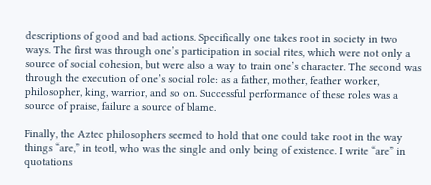descriptions of good and bad actions. Specifically one takes root in society in two ways. The first was through one’s participation in social rites, which were not only a source of social cohesion, but were also a way to train one’s character. The second was through the execution of one’s social role: as a father, mother, feather worker, philosopher, king, warrior, and so on. Successful performance of these roles was a source of praise, failure a source of blame.

Finally, the Aztec philosophers seemed to hold that one could take root in the way things “are,” in teotl, who was the single and only being of existence. I write “are” in quotations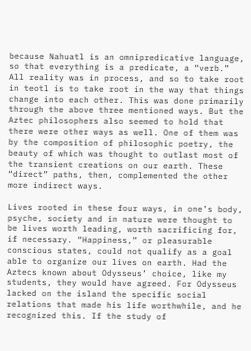because Nahuatl is an omnipredicative language, so that everything is a predicate, a “verb.” All reality was in process, and so to take root in teotl is to take root in the way that things change into each other. This was done primarily through the above three mentioned ways. But the Aztec philosophers also seemed to hold that there were other ways as well. One of them was by the composition of philosophic poetry, the beauty of which was thought to outlast most of the transient creations on our earth. These “direct” paths, then, complemented the other more indirect ways.

Lives rooted in these four ways, in one’s body, psyche, society and in nature were thought to be lives worth leading, worth sacrificing for, if necessary. “Happiness,” or pleasurable conscious states, could not qualify as a goal able to organize our lives on earth. Had the Aztecs known about Odysseus’ choice, like my students, they would have agreed. For Odysseus lacked on the island the specific social relations that made his life worthwhile, and he recognized this. If the study of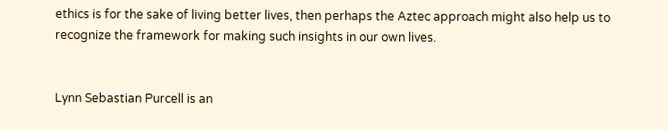ethics is for the sake of living better lives, then perhaps the Aztec approach might also help us to recognize the framework for making such insights in our own lives.


Lynn Sebastian Purcell is an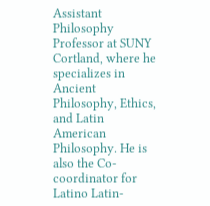Assistant Philosophy Professor at SUNY Cortland, where he specializes in Ancient Philosophy, Ethics, and Latin American Philosophy. He is also the Co-coordinator for Latino Latin-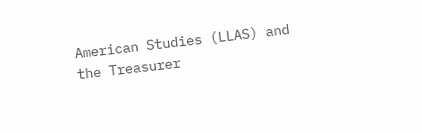American Studies (LLAS) and the Treasurer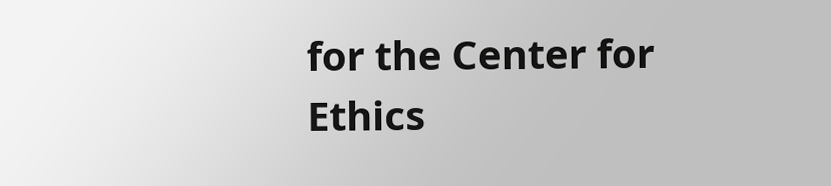for the Center for Ethics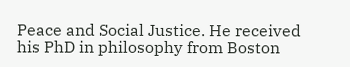Peace and Social Justice. He received his PhD in philosophy from Boston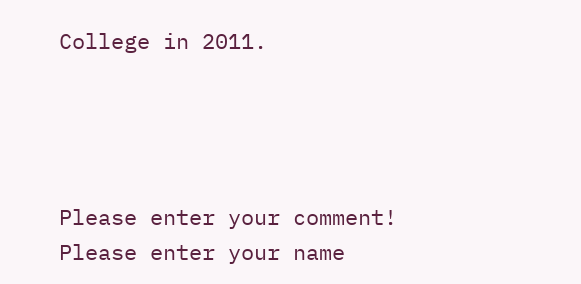College in 2011.




Please enter your comment!
Please enter your name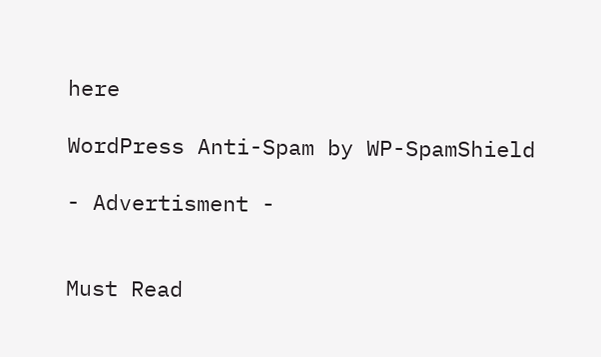here

WordPress Anti-Spam by WP-SpamShield

- Advertisment -


Must Read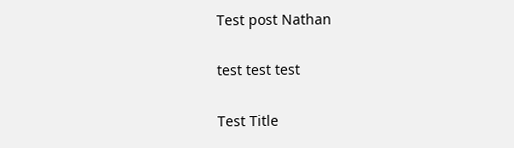Test post Nathan

test test test

Test Title